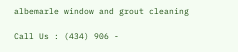albemarle window and grout cleaning

Call Us : (434) 906 -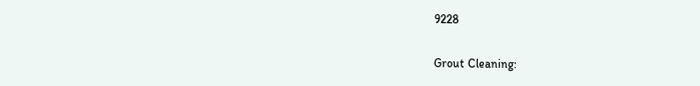9228

Grout Cleaning: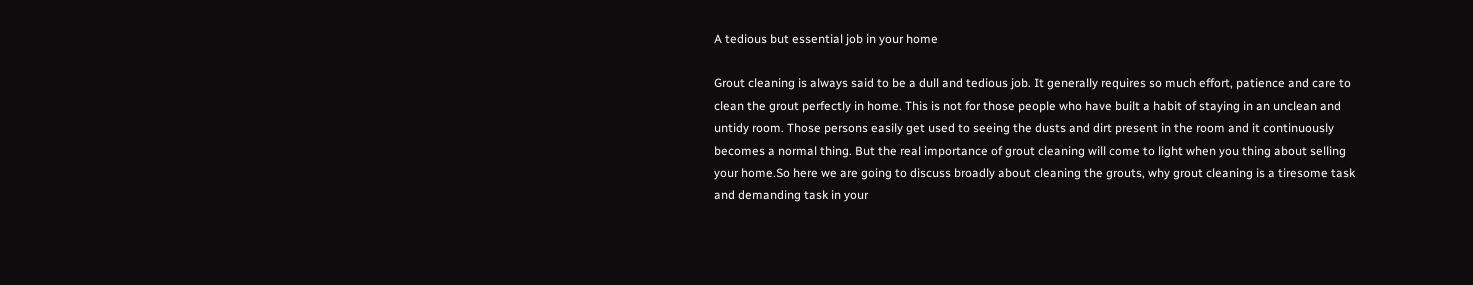A tedious but essential job in your home

Grout cleaning is always said to be a dull and tedious job. It generally requires so much effort, patience and care to clean the grout perfectly in home. This is not for those people who have built a habit of staying in an unclean and untidy room. Those persons easily get used to seeing the dusts and dirt present in the room and it continuously becomes a normal thing. But the real importance of grout cleaning will come to light when you thing about selling your home.So here we are going to discuss broadly about cleaning the grouts, why grout cleaning is a tiresome task and demanding task in your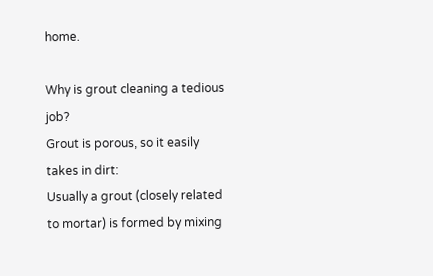home.

Why is grout cleaning a tedious job?
Grout is porous, so it easily takes in dirt:
Usually a grout (closely related to mortar) is formed by mixing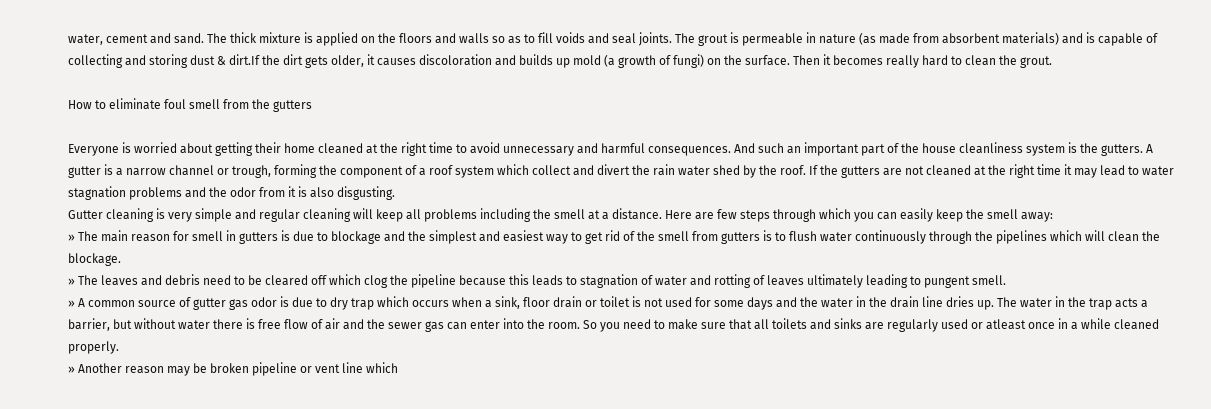water, cement and sand. The thick mixture is applied on the floors and walls so as to fill voids and seal joints. The grout is permeable in nature (as made from absorbent materials) and is capable of collecting and storing dust & dirt.If the dirt gets older, it causes discoloration and builds up mold (a growth of fungi) on the surface. Then it becomes really hard to clean the grout.

How to eliminate foul smell from the gutters

Everyone is worried about getting their home cleaned at the right time to avoid unnecessary and harmful consequences. And such an important part of the house cleanliness system is the gutters. A gutter is a narrow channel or trough, forming the component of a roof system which collect and divert the rain water shed by the roof. If the gutters are not cleaned at the right time it may lead to water stagnation problems and the odor from it is also disgusting.
Gutter cleaning is very simple and regular cleaning will keep all problems including the smell at a distance. Here are few steps through which you can easily keep the smell away:
» The main reason for smell in gutters is due to blockage and the simplest and easiest way to get rid of the smell from gutters is to flush water continuously through the pipelines which will clean the blockage.
» The leaves and debris need to be cleared off which clog the pipeline because this leads to stagnation of water and rotting of leaves ultimately leading to pungent smell.
» A common source of gutter gas odor is due to dry trap which occurs when a sink, floor drain or toilet is not used for some days and the water in the drain line dries up. The water in the trap acts a barrier, but without water there is free flow of air and the sewer gas can enter into the room. So you need to make sure that all toilets and sinks are regularly used or atleast once in a while cleaned properly.
» Another reason may be broken pipeline or vent line which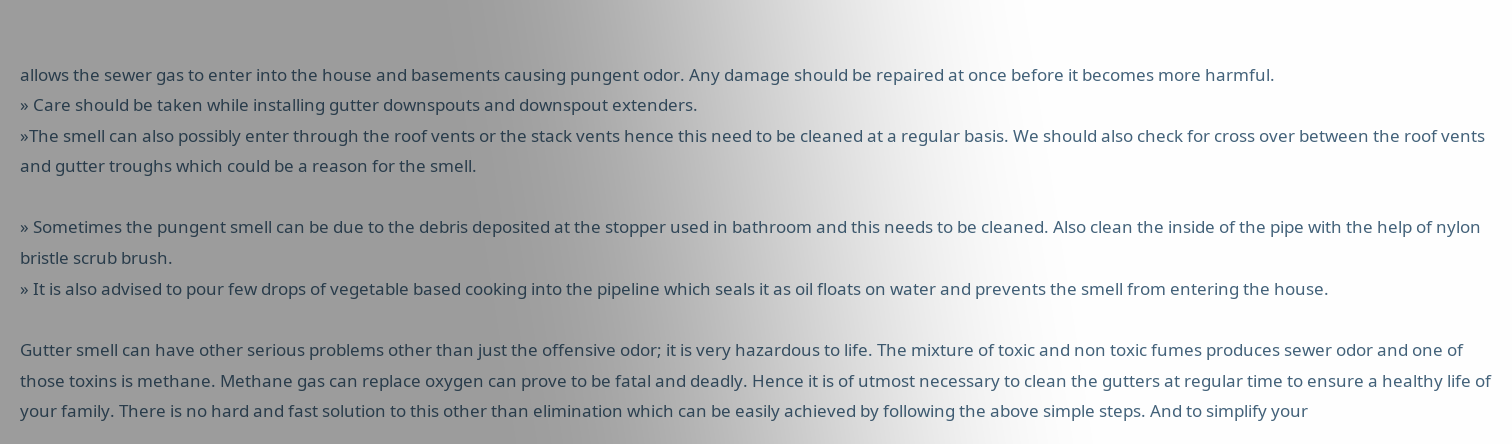allows the sewer gas to enter into the house and basements causing pungent odor. Any damage should be repaired at once before it becomes more harmful.
» Care should be taken while installing gutter downspouts and downspout extenders.
»The smell can also possibly enter through the roof vents or the stack vents hence this need to be cleaned at a regular basis. We should also check for cross over between the roof vents and gutter troughs which could be a reason for the smell.

» Sometimes the pungent smell can be due to the debris deposited at the stopper used in bathroom and this needs to be cleaned. Also clean the inside of the pipe with the help of nylon bristle scrub brush.
» It is also advised to pour few drops of vegetable based cooking into the pipeline which seals it as oil floats on water and prevents the smell from entering the house.

Gutter smell can have other serious problems other than just the offensive odor; it is very hazardous to life. The mixture of toxic and non toxic fumes produces sewer odor and one of those toxins is methane. Methane gas can replace oxygen can prove to be fatal and deadly. Hence it is of utmost necessary to clean the gutters at regular time to ensure a healthy life of your family. There is no hard and fast solution to this other than elimination which can be easily achieved by following the above simple steps. And to simplify your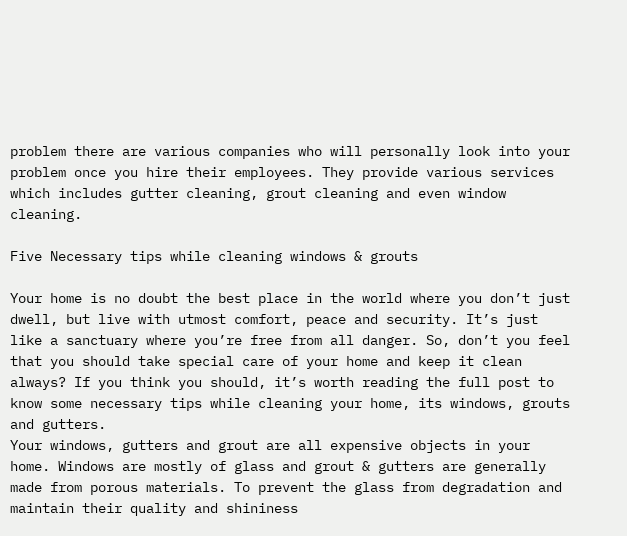problem there are various companies who will personally look into your problem once you hire their employees. They provide various services which includes gutter cleaning, grout cleaning and even window cleaning.

Five Necessary tips while cleaning windows & grouts

Your home is no doubt the best place in the world where you don’t just dwell, but live with utmost comfort, peace and security. It’s just like a sanctuary where you’re free from all danger. So, don’t you feel that you should take special care of your home and keep it clean always? If you think you should, it’s worth reading the full post to know some necessary tips while cleaning your home, its windows, grouts and gutters.
Your windows, gutters and grout are all expensive objects in your home. Windows are mostly of glass and grout & gutters are generally made from porous materials. To prevent the glass from degradation and maintain their quality and shininess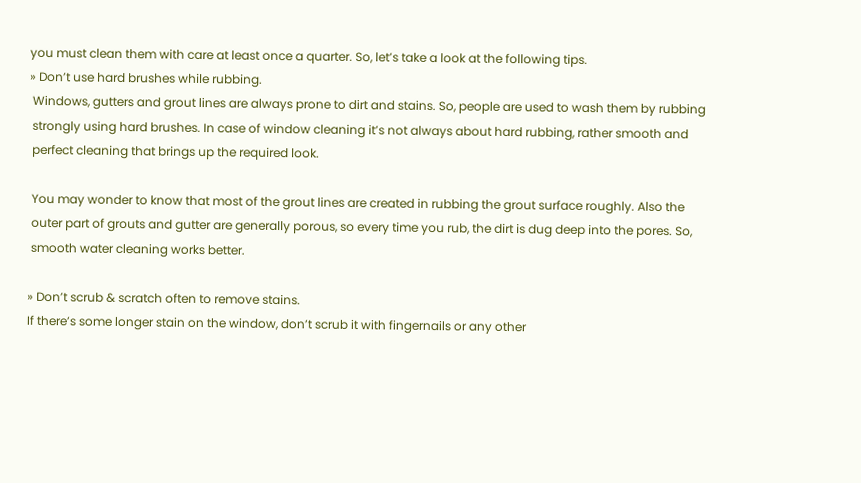you must clean them with care at least once a quarter. So, let’s take a look at the following tips.
» Don’t use hard brushes while rubbing.
 Windows, gutters and grout lines are always prone to dirt and stains. So, people are used to wash them by rubbing
 strongly using hard brushes. In case of window cleaning it’s not always about hard rubbing, rather smooth and
 perfect cleaning that brings up the required look.

 You may wonder to know that most of the grout lines are created in rubbing the grout surface roughly. Also the
 outer part of grouts and gutter are generally porous, so every time you rub, the dirt is dug deep into the pores. So,
 smooth water cleaning works better.

» Don’t scrub & scratch often to remove stains.
If there’s some longer stain on the window, don’t scrub it with fingernails or any other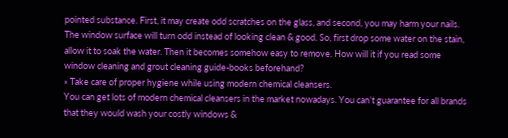pointed substance. First, it may create odd scratches on the glass, and second, you may harm your nails. The window surface will turn odd instead of looking clean & good. So, first drop some water on the stain, allow it to soak the water. Then it becomes somehow easy to remove. How will it if you read some window cleaning and grout cleaning guide-books beforehand?
» Take care of proper hygiene while using modern chemical cleansers.
You can get lots of modern chemical cleansers in the market nowadays. You can’t guarantee for all brands that they would wash your costly windows &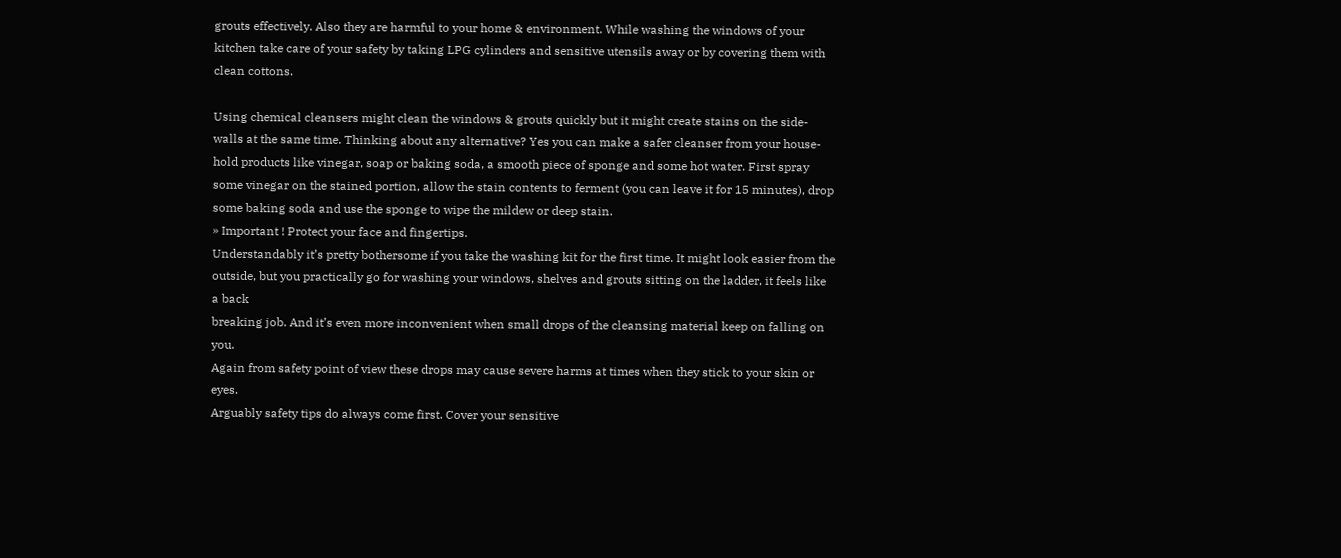grouts effectively. Also they are harmful to your home & environment. While washing the windows of your kitchen take care of your safety by taking LPG cylinders and sensitive utensils away or by covering them with clean cottons.

Using chemical cleansers might clean the windows & grouts quickly but it might create stains on the side-walls at the same time. Thinking about any alternative? Yes you can make a safer cleanser from your house-hold products like vinegar, soap or baking soda, a smooth piece of sponge and some hot water. First spray some vinegar on the stained portion, allow the stain contents to ferment (you can leave it for 15 minutes), drop some baking soda and use the sponge to wipe the mildew or deep stain.
» Important ! Protect your face and fingertips.
Understandably it’s pretty bothersome if you take the washing kit for the first time. It might look easier from the
outside, but you practically go for washing your windows, shelves and grouts sitting on the ladder, it feels like a back
breaking job. And it’s even more inconvenient when small drops of the cleansing material keep on falling on you.
Again from safety point of view these drops may cause severe harms at times when they stick to your skin or eyes.
Arguably safety tips do always come first. Cover your sensitive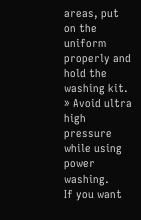areas, put on the uniform properly and hold the washing kit.
» Avoid ultra high pressure while using power washing.
If you want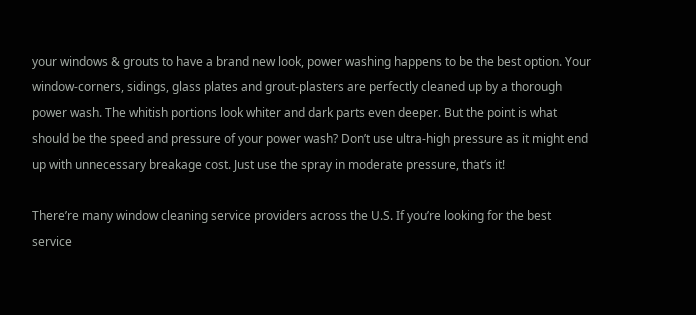your windows & grouts to have a brand new look, power washing happens to be the best option. Your window-corners, sidings, glass plates and grout-plasters are perfectly cleaned up by a thorough power wash. The whitish portions look whiter and dark parts even deeper. But the point is what should be the speed and pressure of your power wash? Don’t use ultra-high pressure as it might end up with unnecessary breakage cost. Just use the spray in moderate pressure, that’s it!

There’re many window cleaning service providers across the U.S. If you’re looking for the best service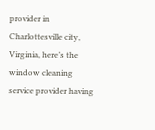provider in Charlottesville city, Virginia, here’s the window cleaning service provider having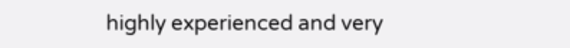highly experienced and very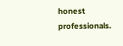honest professionals.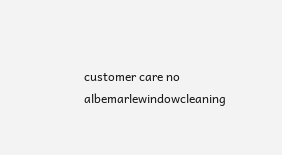customer care no albemarlewindowcleaning